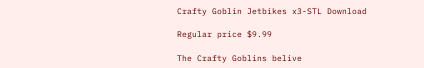Crafty Goblin Jetbikes x3-STL Download

Regular price $9.99

The Crafty Goblins belive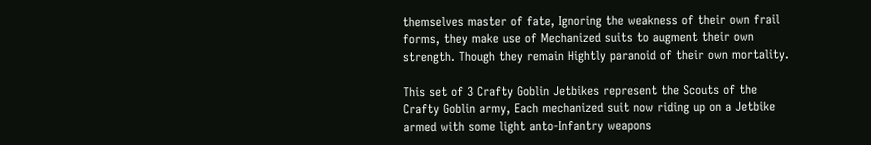themselves master of fate, Ignoring the weakness of their own frail forms, they make use of Mechanized suits to augment their own strength. Though they remain Hightly paranoid of their own mortality.

This set of 3 Crafty Goblin Jetbikes represent the Scouts of the Crafty Goblin army, Each mechanized suit now riding up on a Jetbike armed with some light anto-Infantry weapons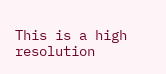This is a high resolution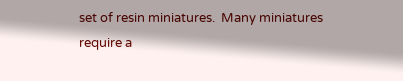set of resin miniatures.  Many miniatures require a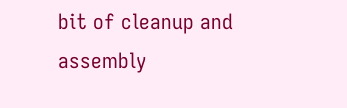bit of cleanup and assembly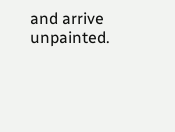and arrive unpainted.